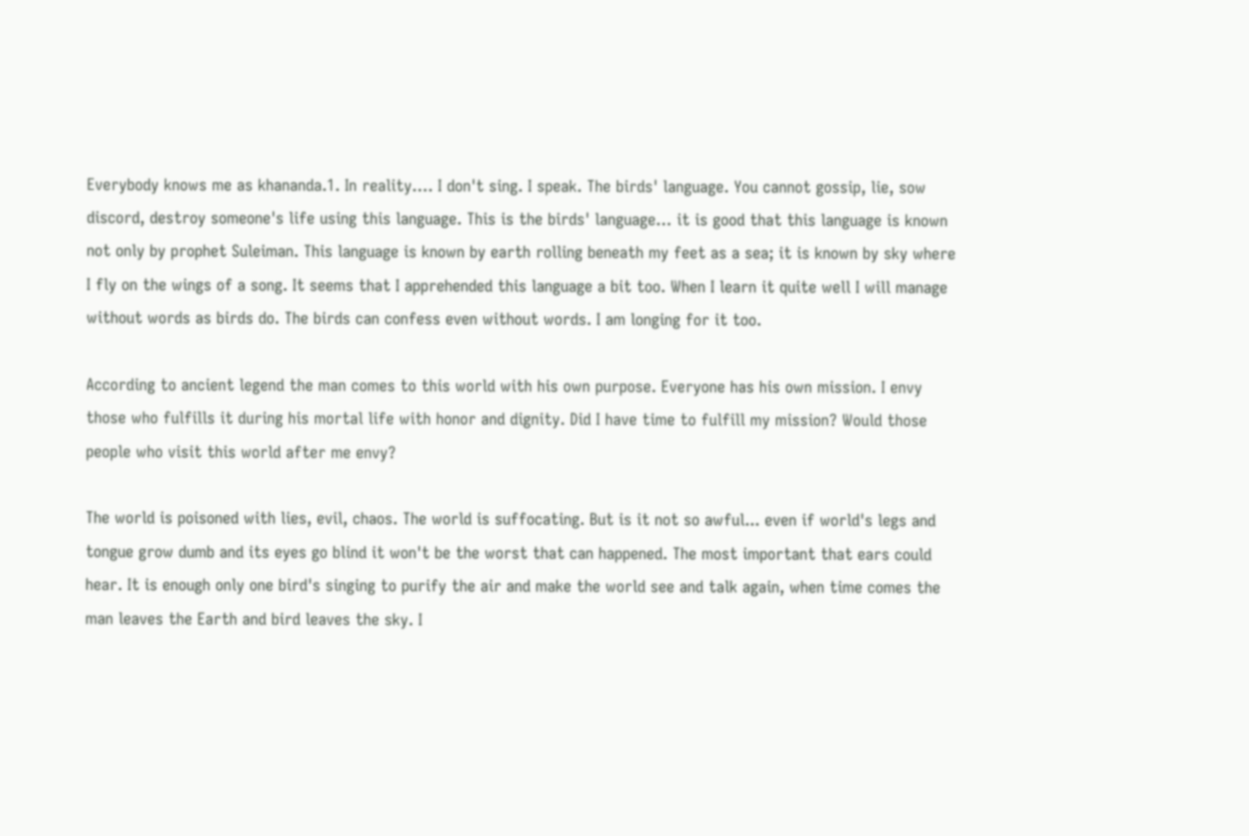Everybody knows me as khananda.1. In reality…. I don't sing. I speak. The birds' language. You cannot gossip, lie, sow discord, destroy someone's life using this language. This is the birds' language… it is good that this language is known not only by prophet Suleiman. This language is known by earth rolling beneath my feet as a sea; it is known by sky where I fly on the wings of a song. It seems that I apprehended this language a bit too. When I learn it quite well I will manage without words as birds do. The birds can confess even without words. I am longing for it too.

According to ancient legend the man comes to this world with his own purpose. Everyone has his own mission. I envy those who fulfills it during his mortal life with honor and dignity. Did I have time to fulfill my mission? Would those people who visit this world after me envy?

The world is poisoned with lies, evil, chaos. The world is suffocating. But is it not so awful... even if world's legs and tongue grow dumb and its eyes go blind it won't be the worst that can happened. The most important that ears could hear. It is enough only one bird's singing to purify the air and make the world see and talk again, when time comes the man leaves the Earth and bird leaves the sky. I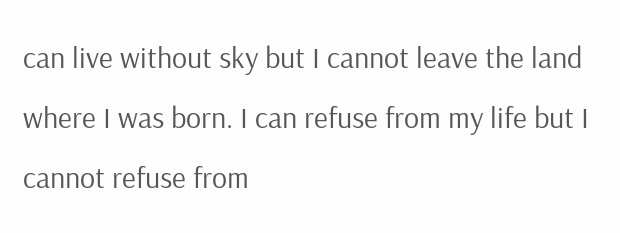can live without sky but I cannot leave the land where I was born. I can refuse from my life but I cannot refuse from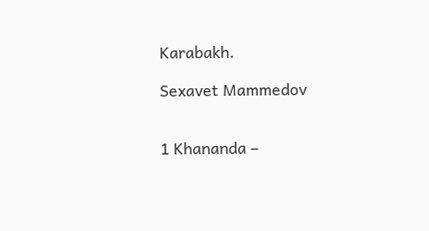Karabakh.

Sexavet Mammedov


1 Khananda –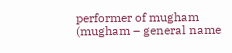performer of mugham (mugham – general name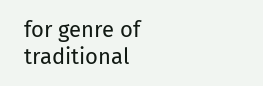for genre of traditional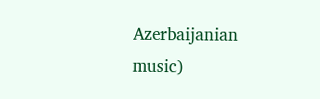Azerbaijanian music)